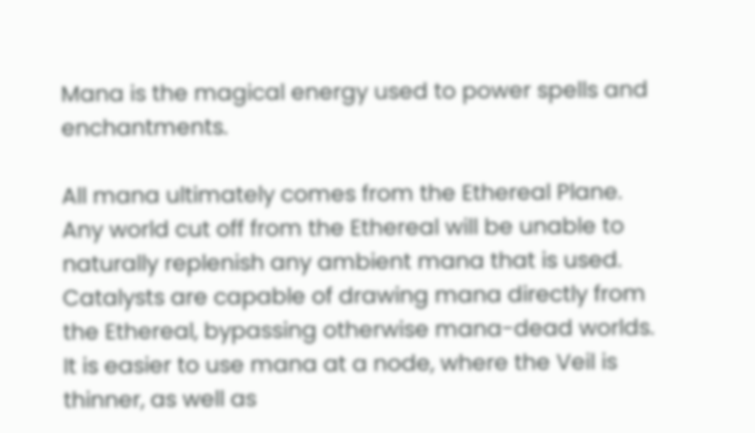Mana is the magical energy used to power spells and enchantments.

All mana ultimately comes from the Ethereal Plane. Any world cut off from the Ethereal will be unable to naturally replenish any ambient mana that is used. Catalysts are capable of drawing mana directly from the Ethereal, bypassing otherwise mana-dead worlds. It is easier to use mana at a node, where the Veil is thinner, as well as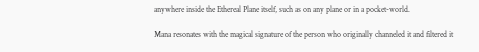anywhere inside the Ethereal Plane itself, such as on any plane or in a pocket-world.

Mana resonates with the magical signature of the person who originally channeled it and filtered it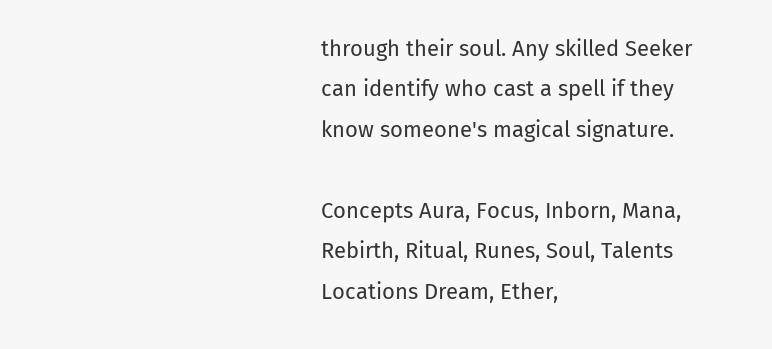through their soul. Any skilled Seeker can identify who cast a spell if they know someone's magical signature.

Concepts Aura, Focus, Inborn, Mana, Rebirth, Ritual, Runes, Soul, Talents
Locations Dream, Ether,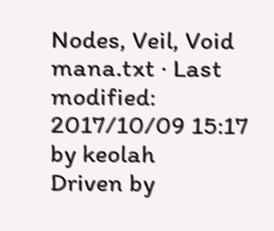Nodes, Veil, Void
mana.txt · Last modified: 2017/10/09 15:17 by keolah
Driven by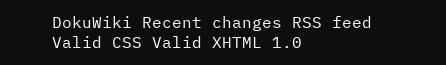DokuWiki Recent changes RSS feed Valid CSS Valid XHTML 1.0